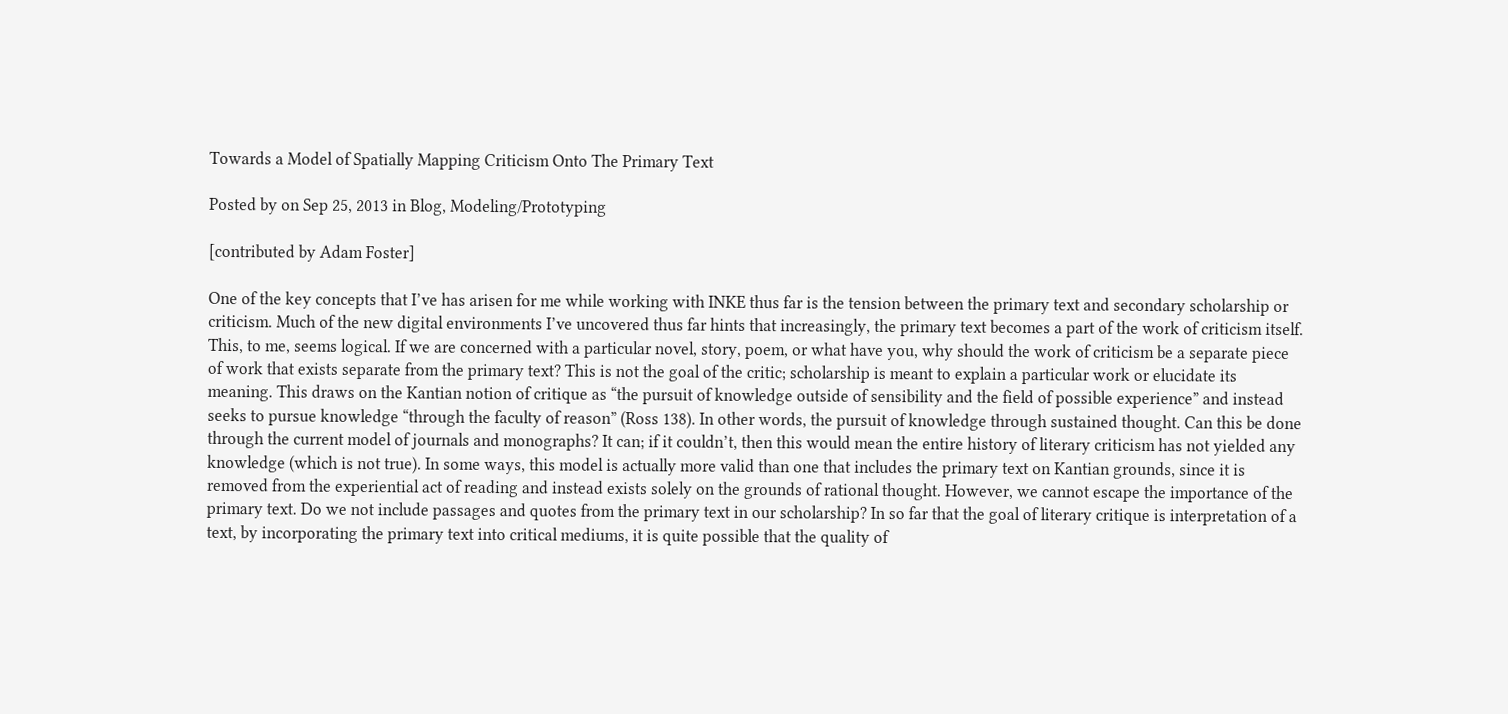Towards a Model of Spatially Mapping Criticism Onto The Primary Text

Posted by on Sep 25, 2013 in Blog, Modeling/Prototyping

[contributed by Adam Foster]

One of the key concepts that I’ve has arisen for me while working with INKE thus far is the tension between the primary text and secondary scholarship or criticism. Much of the new digital environments I’ve uncovered thus far hints that increasingly, the primary text becomes a part of the work of criticism itself. This, to me, seems logical. If we are concerned with a particular novel, story, poem, or what have you, why should the work of criticism be a separate piece of work that exists separate from the primary text? This is not the goal of the critic; scholarship is meant to explain a particular work or elucidate its meaning. This draws on the Kantian notion of critique as “the pursuit of knowledge outside of sensibility and the field of possible experience” and instead seeks to pursue knowledge “through the faculty of reason” (Ross 138). In other words, the pursuit of knowledge through sustained thought. Can this be done through the current model of journals and monographs? It can; if it couldn’t, then this would mean the entire history of literary criticism has not yielded any knowledge (which is not true). In some ways, this model is actually more valid than one that includes the primary text on Kantian grounds, since it is removed from the experiential act of reading and instead exists solely on the grounds of rational thought. However, we cannot escape the importance of the primary text. Do we not include passages and quotes from the primary text in our scholarship? In so far that the goal of literary critique is interpretation of a text, by incorporating the primary text into critical mediums, it is quite possible that the quality of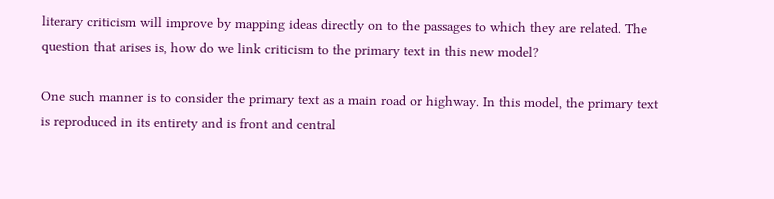literary criticism will improve by mapping ideas directly on to the passages to which they are related. The question that arises is, how do we link criticism to the primary text in this new model?

One such manner is to consider the primary text as a main road or highway. In this model, the primary text is reproduced in its entirety and is front and central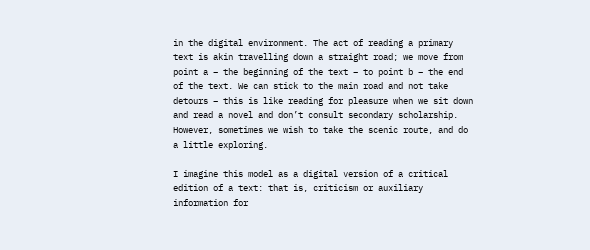in the digital environment. The act of reading a primary text is akin travelling down a straight road; we move from point a – the beginning of the text – to point b – the end of the text. We can stick to the main road and not take detours – this is like reading for pleasure when we sit down and read a novel and don’t consult secondary scholarship. However, sometimes we wish to take the scenic route, and do a little exploring.

I imagine this model as a digital version of a critical edition of a text: that is, criticism or auxiliary information for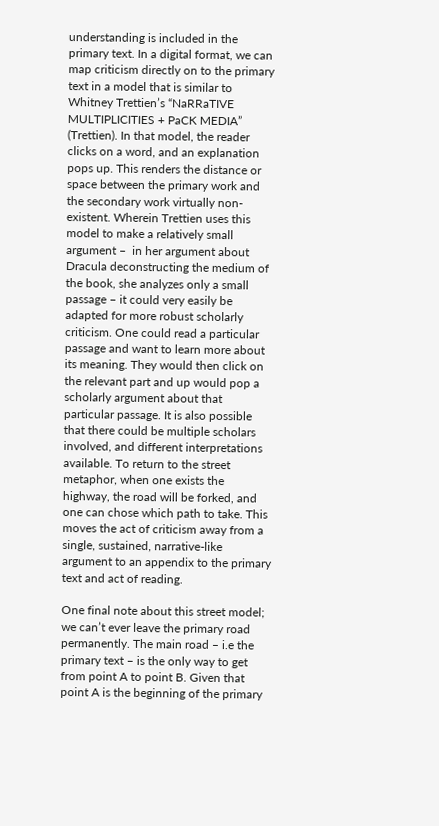understanding is included in the primary text. In a digital format, we can map criticism directly on to the primary text in a model that is similar to Whitney Trettien’s “NaRRaTIVE MULTIPLICITIES + PaCK MEDIA” (Trettien). In that model, the reader clicks on a word, and an explanation pops up. This renders the distance or space between the primary work and the secondary work virtually non-existent. Wherein Trettien uses this model to make a relatively small argument –  in her argument about Dracula deconstructing the medium of the book, she analyzes only a small passage – it could very easily be adapted for more robust scholarly criticism. One could read a particular passage and want to learn more about its meaning. They would then click on the relevant part and up would pop a scholarly argument about that particular passage. It is also possible that there could be multiple scholars involved, and different interpretations available. To return to the street metaphor, when one exists the highway, the road will be forked, and one can chose which path to take. This moves the act of criticism away from a single, sustained, narrative-like argument to an appendix to the primary text and act of reading.

One final note about this street model; we can’t ever leave the primary road permanently. The main road – i.e the primary text – is the only way to get from point A to point B. Given that point A is the beginning of the primary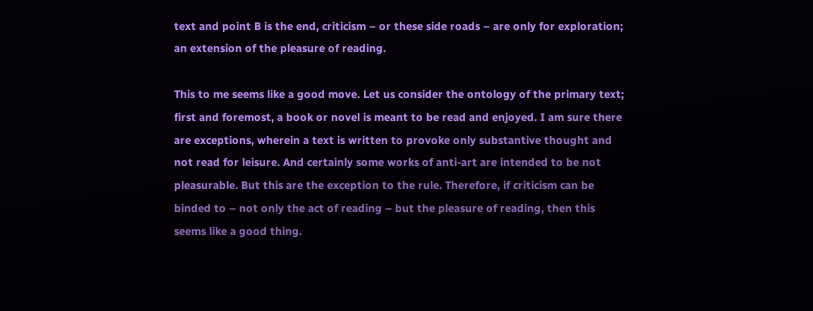text and point B is the end, criticism – or these side roads – are only for exploration; an extension of the pleasure of reading.

This to me seems like a good move. Let us consider the ontology of the primary text; first and foremost, a book or novel is meant to be read and enjoyed. I am sure there are exceptions, wherein a text is written to provoke only substantive thought and not read for leisure. And certainly some works of anti-art are intended to be not pleasurable. But this are the exception to the rule. Therefore, if criticism can be binded to – not only the act of reading – but the pleasure of reading, then this seems like a good thing.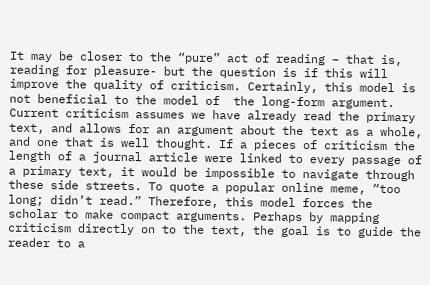It may be closer to the “pure” act of reading – that is, reading for pleasure- but the question is if this will improve the quality of criticism. Certainly, this model is not beneficial to the model of  the long-form argument. Current criticism assumes we have already read the primary text, and allows for an argument about the text as a whole, and one that is well thought. If a pieces of criticism the length of a journal article were linked to every passage of a primary text, it would be impossible to navigate through these side streets. To quote a popular online meme, “too long; didn’t read.” Therefore, this model forces the scholar to make compact arguments. Perhaps by mapping criticism directly on to the text, the goal is to guide the reader to a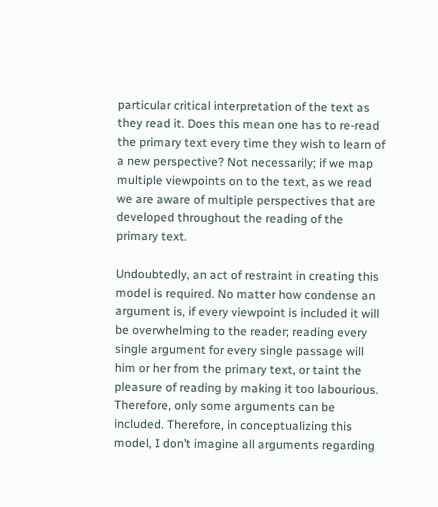particular critical interpretation of the text as they read it. Does this mean one has to re-read the primary text every time they wish to learn of a new perspective? Not necessarily; if we map multiple viewpoints on to the text, as we read we are aware of multiple perspectives that are developed throughout the reading of the primary text.

Undoubtedly, an act of restraint in creating this model is required. No matter how condense an argument is, if every viewpoint is included it will be overwhelming to the reader; reading every single argument for every single passage will him or her from the primary text, or taint the pleasure of reading by making it too labourious.  Therefore, only some arguments can be included. Therefore, in conceptualizing this model, I don’t imagine all arguments regarding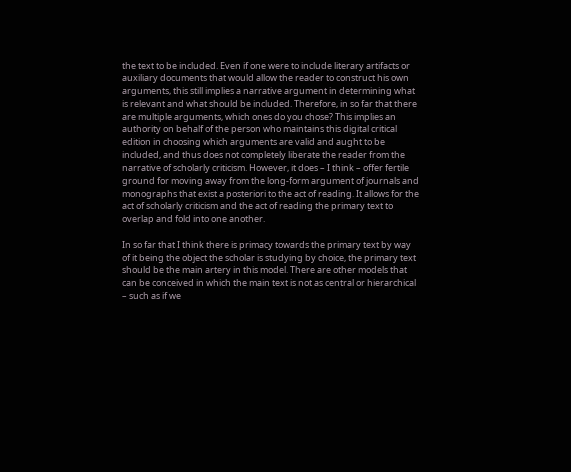the text to be included. Even if one were to include literary artifacts or auxiliary documents that would allow the reader to construct his own arguments, this still implies a narrative argument in determining what is relevant and what should be included. Therefore, in so far that there are multiple arguments, which ones do you chose? This implies an authority on behalf of the person who maintains this digital critical edition in choosing which arguments are valid and aught to be included, and thus does not completely liberate the reader from the narrative of scholarly criticism. However, it does – I think – offer fertile ground for moving away from the long-form argument of journals and monographs that exist a posteriori to the act of reading. It allows for the act of scholarly criticism and the act of reading the primary text to overlap and fold into one another.

In so far that I think there is primacy towards the primary text by way of it being the object the scholar is studying by choice, the primary text should be the main artery in this model. There are other models that can be conceived in which the main text is not as central or hierarchical – such as if we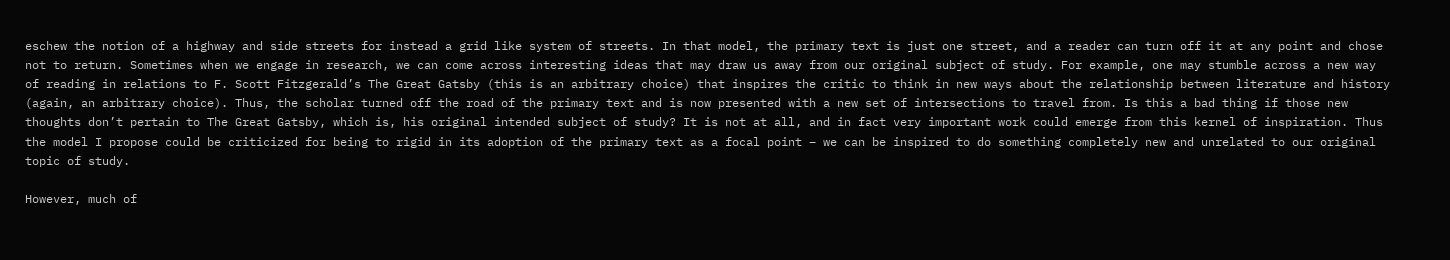eschew the notion of a highway and side streets for instead a grid like system of streets. In that model, the primary text is just one street, and a reader can turn off it at any point and chose not to return. Sometimes when we engage in research, we can come across interesting ideas that may draw us away from our original subject of study. For example, one may stumble across a new way of reading in relations to F. Scott Fitzgerald’s The Great Gatsby (this is an arbitrary choice) that inspires the critic to think in new ways about the relationship between literature and history (again, an arbitrary choice). Thus, the scholar turned off the road of the primary text and is now presented with a new set of intersections to travel from. Is this a bad thing if those new thoughts don’t pertain to The Great Gatsby, which is, his original intended subject of study? It is not at all, and in fact very important work could emerge from this kernel of inspiration. Thus the model I propose could be criticized for being to rigid in its adoption of the primary text as a focal point – we can be inspired to do something completely new and unrelated to our original topic of study.

However, much of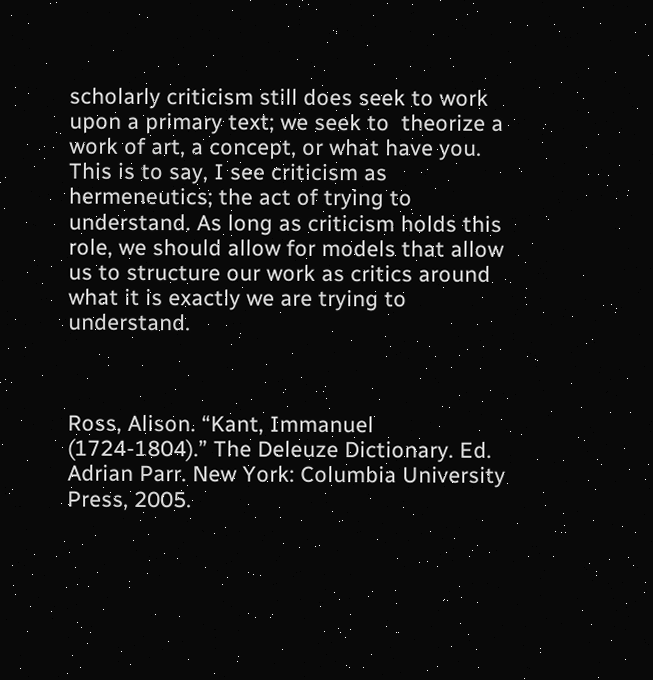scholarly criticism still does seek to work upon a primary text; we seek to  theorize a work of art, a concept, or what have you. This is to say, I see criticism as hermeneutics; the act of trying to understand. As long as criticism holds this role, we should allow for models that allow us to structure our work as critics around what it is exactly we are trying to understand.



Ross, Alison. “Kant, Immanuel (1724-1804).” The Deleuze Dictionary. Ed. Adrian Parr. New York: Columbia University Press, 2005.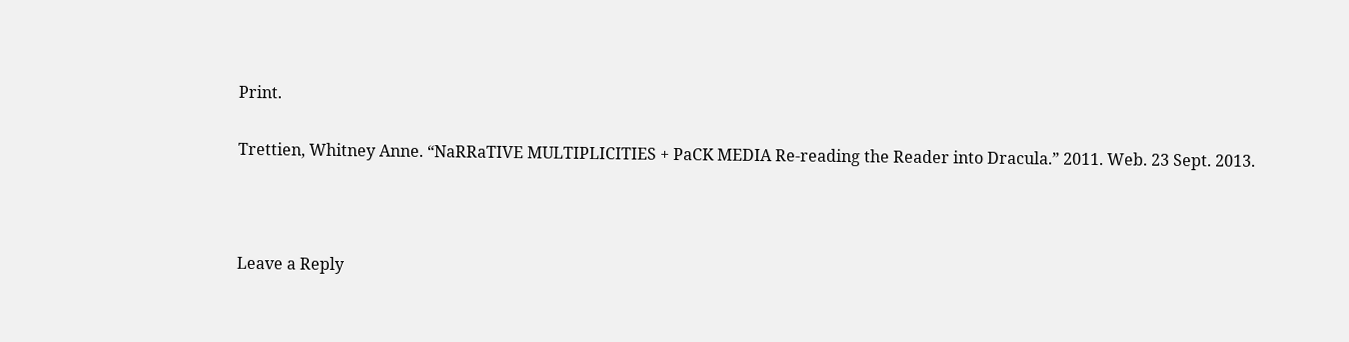Print.

Trettien, Whitney Anne. “NaRRaTIVE MULTIPLICITIES + PaCK MEDIA Re-reading the Reader into Dracula.” 2011. Web. 23 Sept. 2013.



Leave a Reply